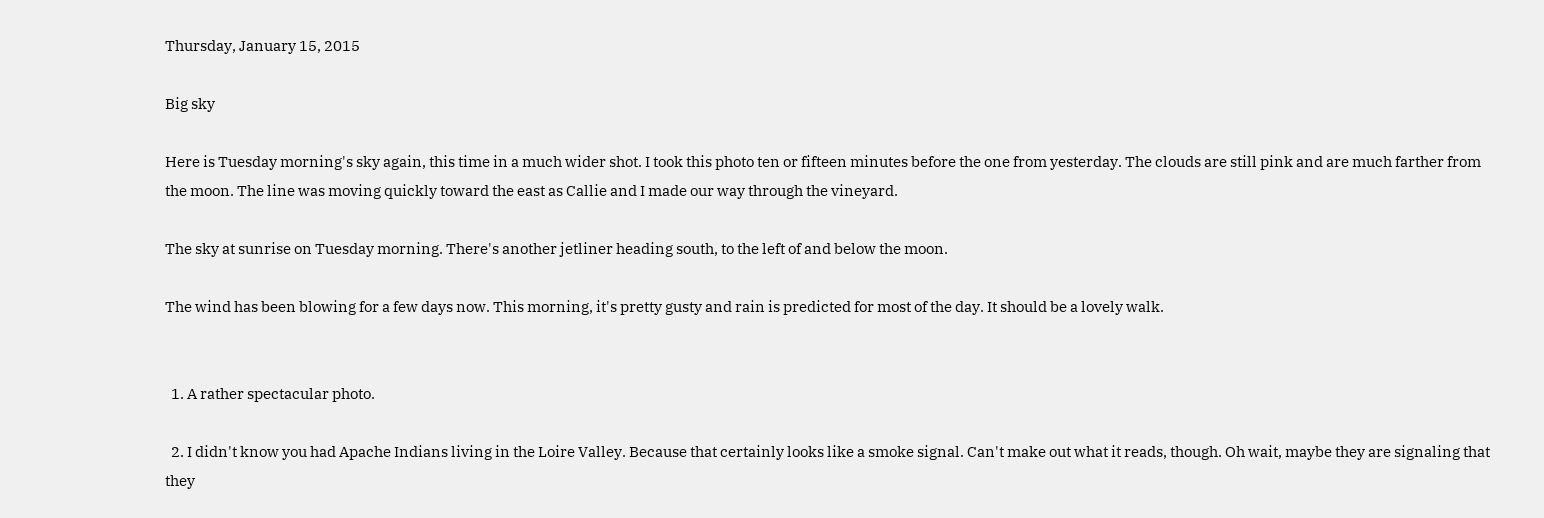Thursday, January 15, 2015

Big sky

Here is Tuesday morning's sky again, this time in a much wider shot. I took this photo ten or fifteen minutes before the one from yesterday. The clouds are still pink and are much farther from the moon. The line was moving quickly toward the east as Callie and I made our way through the vineyard.

The sky at sunrise on Tuesday morning. There's another jetliner heading south, to the left of and below the moon.

The wind has been blowing for a few days now. This morning, it's pretty gusty and rain is predicted for most of the day. It should be a lovely walk.


  1. A rather spectacular photo.

  2. I didn't know you had Apache Indians living in the Loire Valley. Because that certainly looks like a smoke signal. Can't make out what it reads, though. Oh wait, maybe they are signaling that they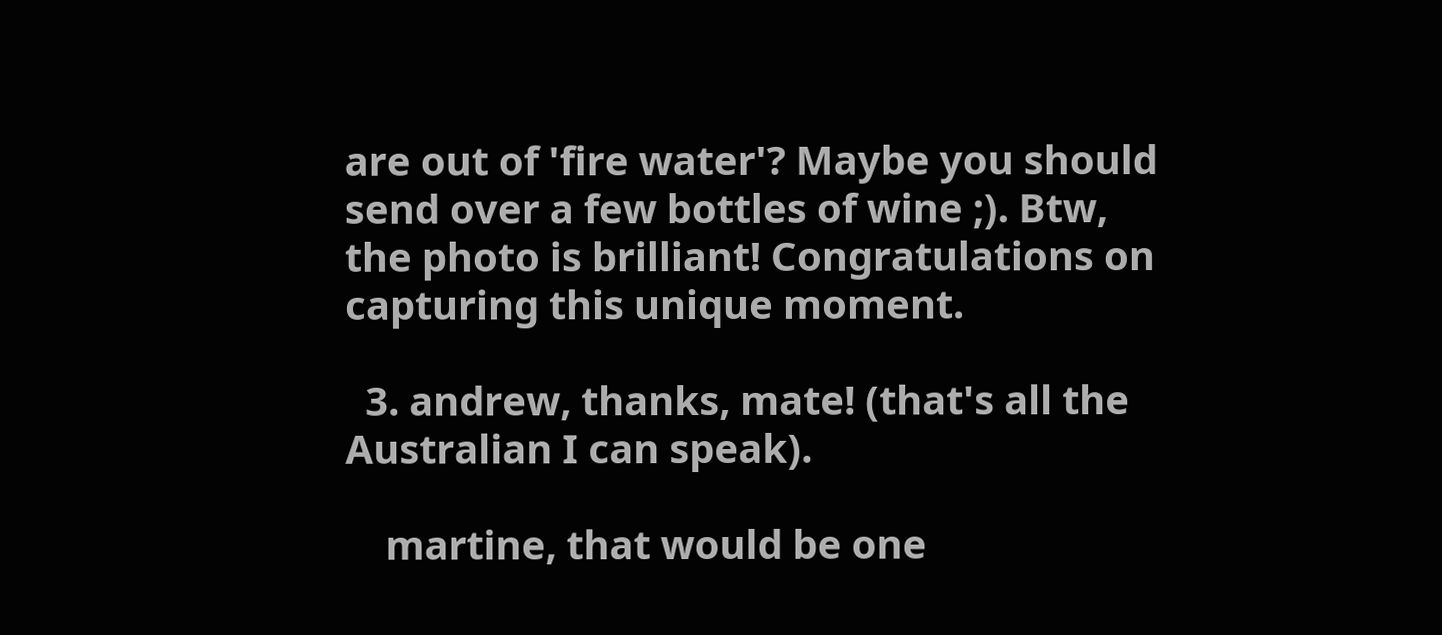are out of 'fire water'? Maybe you should send over a few bottles of wine ;). Btw, the photo is brilliant! Congratulations on capturing this unique moment.

  3. andrew, thanks, mate! (that's all the Australian I can speak).

    martine, that would be one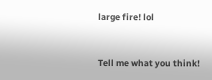large fire! lol


Tell me what you think!